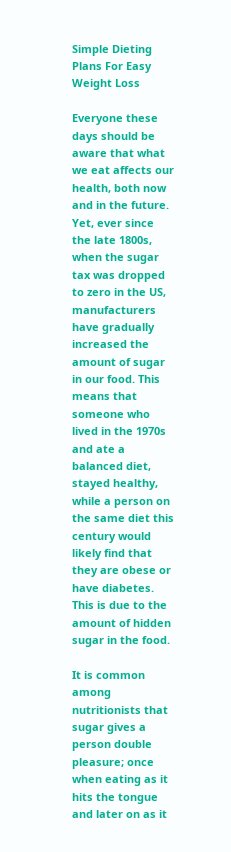Simple Dieting Plans For Easy Weight Loss

Everyone these days should be aware that what we eat affects our health, both now and in the future. Yet, ever since the late 1800s, when the sugar tax was dropped to zero in the US, manufacturers have gradually increased the amount of sugar in our food. This means that someone who lived in the 1970s and ate a balanced diet, stayed healthy, while a person on the same diet this century would likely find that they are obese or have diabetes. This is due to the amount of hidden sugar in the food.

It is common among nutritionists that sugar gives a person double pleasure; once when eating as it hits the tongue and later on as it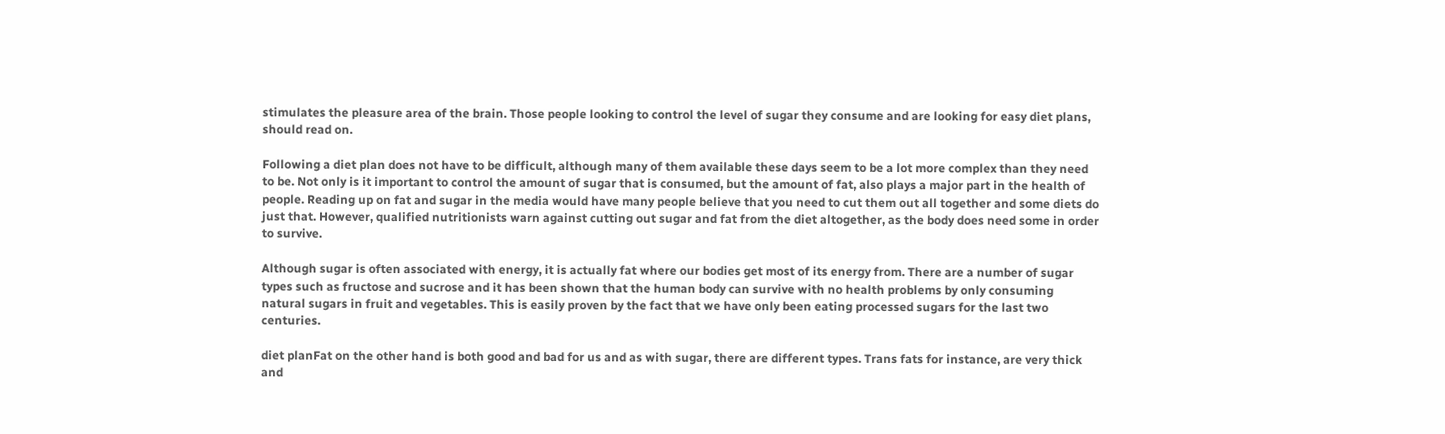stimulates the pleasure area of the brain. Those people looking to control the level of sugar they consume and are looking for easy diet plans, should read on.

Following a diet plan does not have to be difficult, although many of them available these days seem to be a lot more complex than they need to be. Not only is it important to control the amount of sugar that is consumed, but the amount of fat, also plays a major part in the health of people. Reading up on fat and sugar in the media would have many people believe that you need to cut them out all together and some diets do just that. However, qualified nutritionists warn against cutting out sugar and fat from the diet altogether, as the body does need some in order to survive.

Although sugar is often associated with energy, it is actually fat where our bodies get most of its energy from. There are a number of sugar types such as fructose and sucrose and it has been shown that the human body can survive with no health problems by only consuming natural sugars in fruit and vegetables. This is easily proven by the fact that we have only been eating processed sugars for the last two centuries.

diet planFat on the other hand is both good and bad for us and as with sugar, there are different types. Trans fats for instance, are very thick and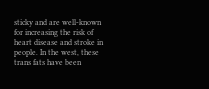sticky and are well-known for increasing the risk of heart disease and stroke in people. In the west, these trans fats have been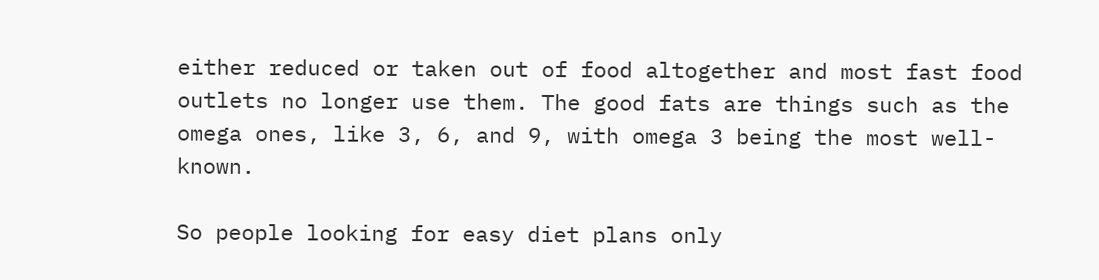either reduced or taken out of food altogether and most fast food outlets no longer use them. The good fats are things such as the omega ones, like 3, 6, and 9, with omega 3 being the most well-known.

So people looking for easy diet plans only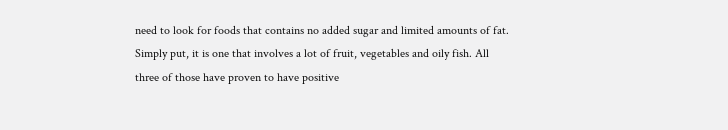need to look for foods that contains no added sugar and limited amounts of fat. Simply put, it is one that involves a lot of fruit, vegetables and oily fish. All three of those have proven to have positive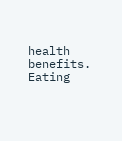health benefits. Eating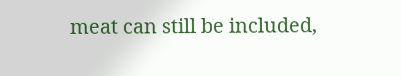meat can still be included,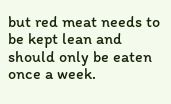but red meat needs to be kept lean and should only be eaten once a week.